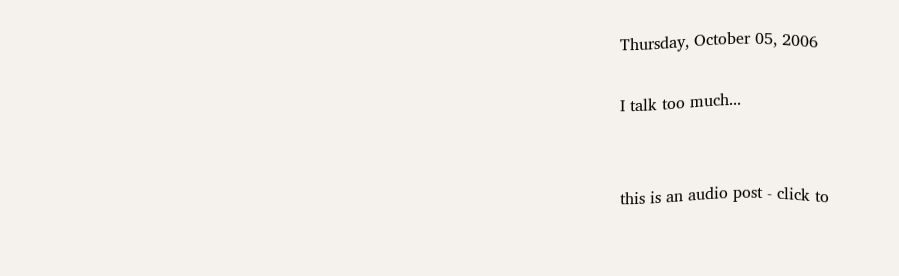Thursday, October 05, 2006

I talk too much...


this is an audio post - click to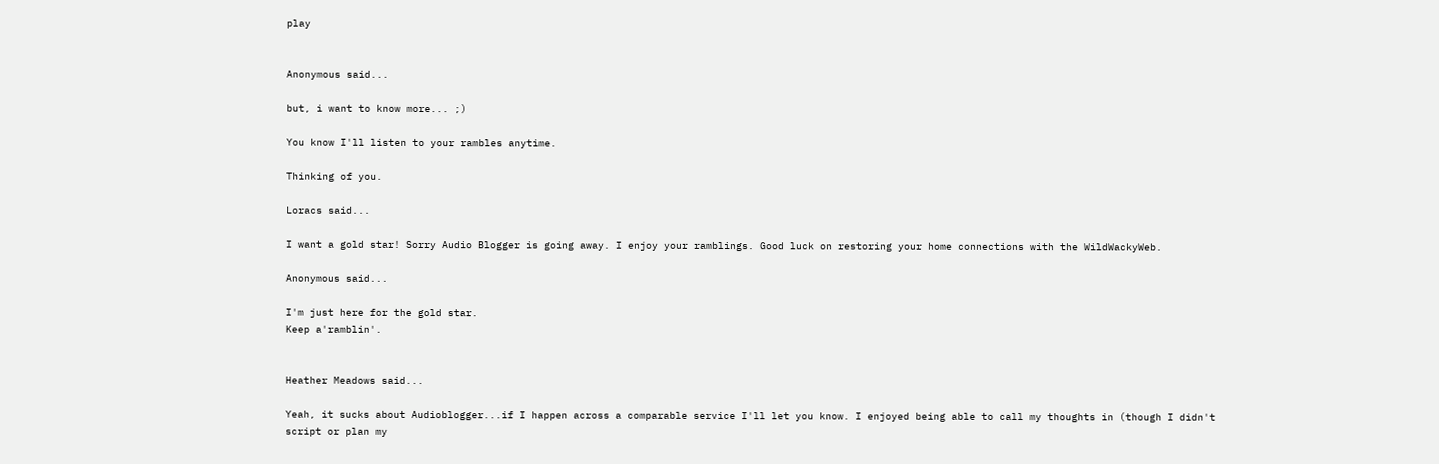play


Anonymous said...

but, i want to know more... ;)

You know I'll listen to your rambles anytime.

Thinking of you.

Loracs said...

I want a gold star! Sorry Audio Blogger is going away. I enjoy your ramblings. Good luck on restoring your home connections with the WildWackyWeb.

Anonymous said...

I'm just here for the gold star.
Keep a'ramblin'.


Heather Meadows said...

Yeah, it sucks about Audioblogger...if I happen across a comparable service I'll let you know. I enjoyed being able to call my thoughts in (though I didn't script or plan my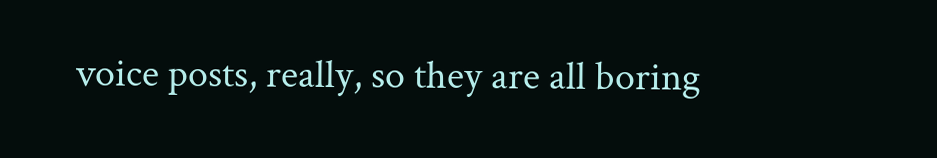voice posts, really, so they are all boring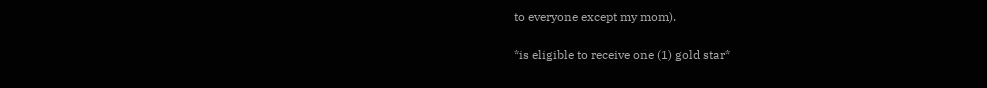to everyone except my mom).

*is eligible to receive one (1) gold star*